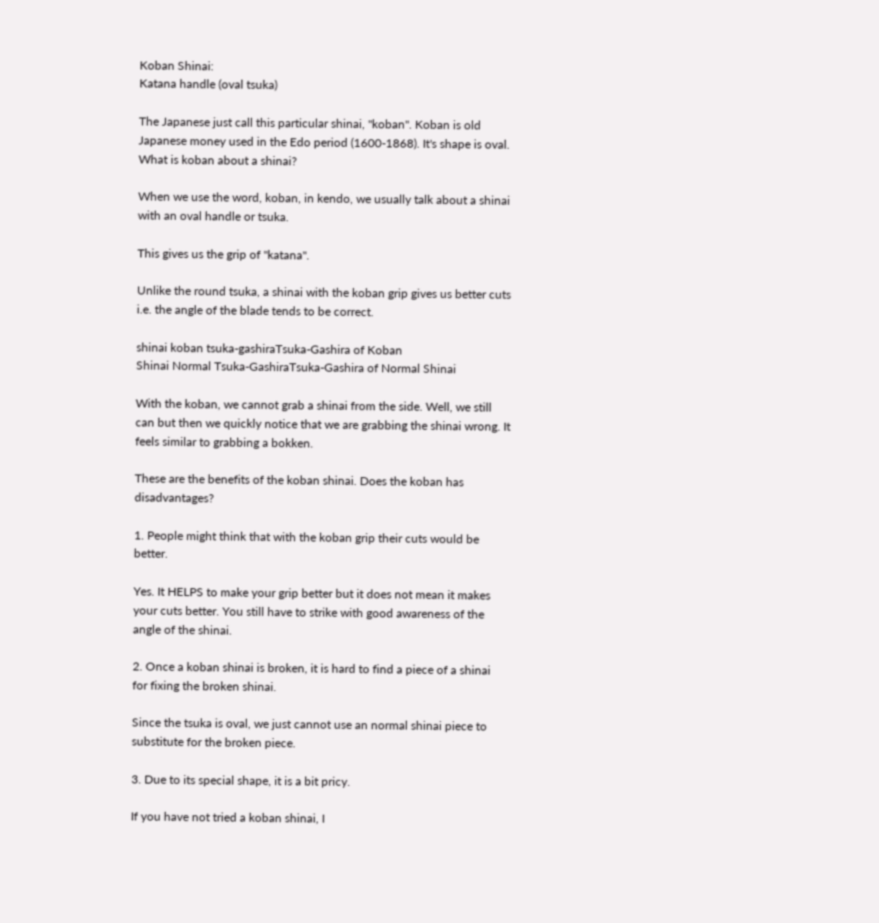Koban Shinai:
Katana handle (oval tsuka)

The Japanese just call this particular shinai, "koban". Koban is old Japanese money used in the Edo period (1600-1868). It's shape is oval. What is koban about a shinai?

When we use the word, koban, in kendo, we usually talk about a shinai with an oval handle or tsuka.

This gives us the grip of "katana".

Unlike the round tsuka, a shinai with the koban grip gives us better cuts i.e. the angle of the blade tends to be correct.

shinai koban tsuka-gashiraTsuka-Gashira of Koban
Shinai Normal Tsuka-GashiraTsuka-Gashira of Normal Shinai

With the koban, we cannot grab a shinai from the side. Well, we still can but then we quickly notice that we are grabbing the shinai wrong. It feels similar to grabbing a bokken.

These are the benefits of the koban shinai. Does the koban has disadvantages?

1. People might think that with the koban grip their cuts would be better.

Yes. It HELPS to make your grip better but it does not mean it makes your cuts better. You still have to strike with good awareness of the angle of the shinai.

2. Once a koban shinai is broken, it is hard to find a piece of a shinai for fixing the broken shinai.

Since the tsuka is oval, we just cannot use an normal shinai piece to substitute for the broken piece.

3. Due to its special shape, it is a bit pricy.

If you have not tried a koban shinai, I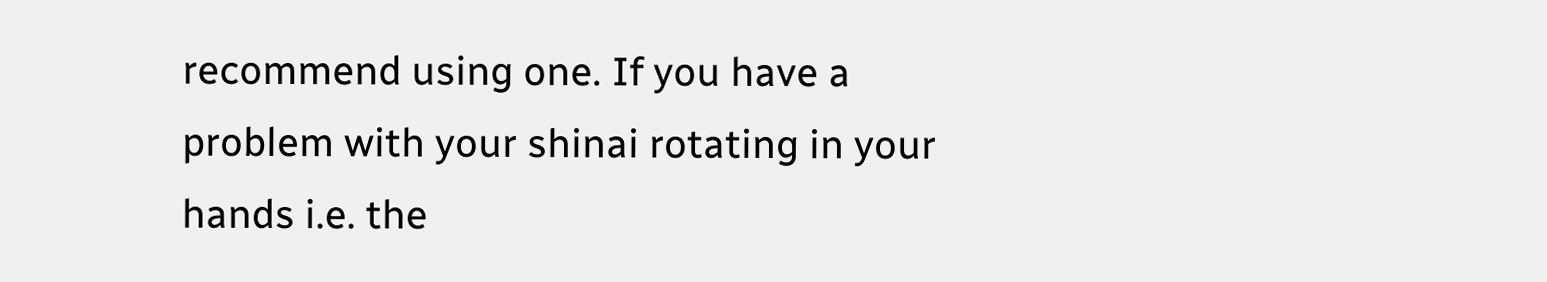recommend using one. If you have a problem with your shinai rotating in your hands i.e. the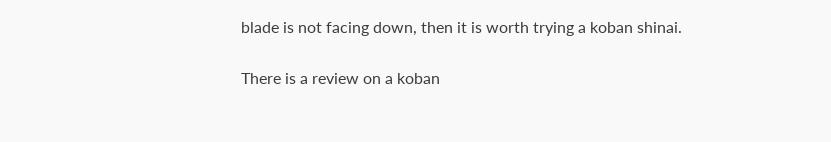blade is not facing down, then it is worth trying a koban shinai.

There is a review on a koban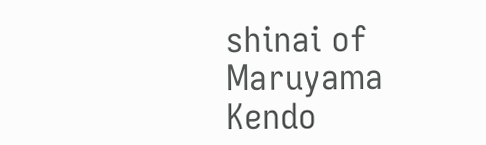shinai of Maruyama Kendo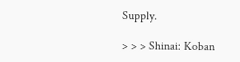Supply.

> > > Shinai: Koban